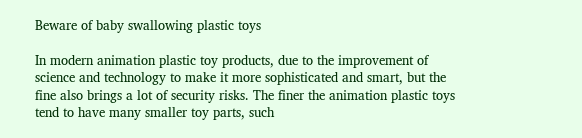Beware of baby swallowing plastic toys

In modern animation plastic toy products, due to the improvement of science and technology to make it more sophisticated and smart, but the fine also brings a lot of security risks. The finer the animation plastic toys tend to have many smaller toy parts, such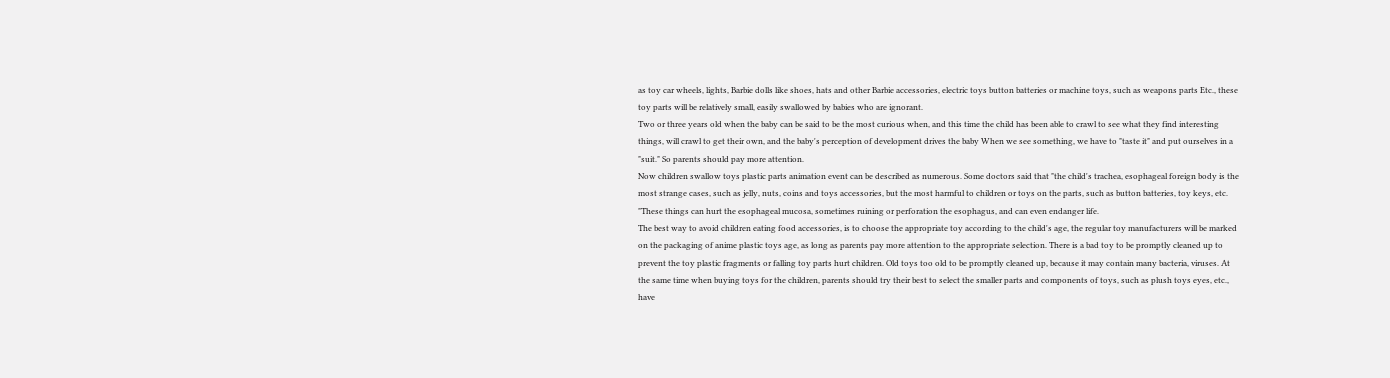as toy car wheels, lights, Barbie dolls like shoes, hats and other Barbie accessories, electric toys button batteries or machine toys, such as weapons parts Etc., these toy parts will be relatively small, easily swallowed by babies who are ignorant.
Two or three years old when the baby can be said to be the most curious when, and this time the child has been able to crawl to see what they find interesting things, will crawl to get their own, and the baby's perception of development drives the baby When we see something, we have to "taste it" and put ourselves in a "suit." So parents should pay more attention.
Now children swallow toys plastic parts animation event can be described as numerous. Some doctors said that "the child's trachea, esophageal foreign body is the most strange cases, such as jelly, nuts, coins and toys accessories, but the most harmful to children or toys on the parts, such as button batteries, toy keys, etc. "These things can hurt the esophageal mucosa, sometimes ruining or perforation the esophagus, and can even endanger life.
The best way to avoid children eating food accessories, is to choose the appropriate toy according to the child's age, the regular toy manufacturers will be marked on the packaging of anime plastic toys age, as long as parents pay more attention to the appropriate selection. There is a bad toy to be promptly cleaned up to prevent the toy plastic fragments or falling toy parts hurt children. Old toys too old to be promptly cleaned up, because it may contain many bacteria, viruses. At the same time when buying toys for the children, parents should try their best to select the smaller parts and components of toys, such as plush toys eyes, etc., have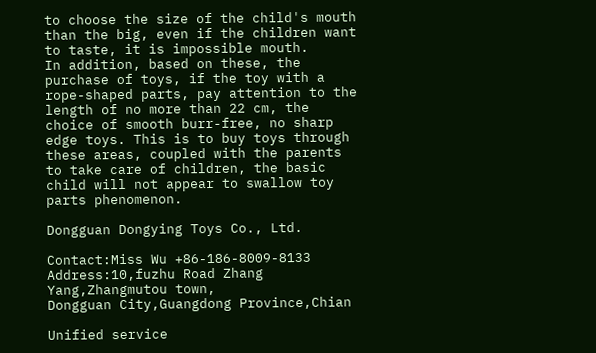to choose the size of the child's mouth than the big, even if the children want to taste, it is impossible mouth.
In addition, based on these, the purchase of toys, if the toy with a rope-shaped parts, pay attention to the length of no more than 22 cm, the choice of smooth burr-free, no sharp edge toys. This is to buy toys through these areas, coupled with the parents to take care of children, the basic child will not appear to swallow toy parts phenomenon.

Dongguan Dongying Toys Co., Ltd.

Contact:Miss Wu +86-186-8009-8133
Address:10,fuzhu Road Zhang Yang,Zhangmutou town,
Dongguan City,Guangdong Province,Chian

Unified service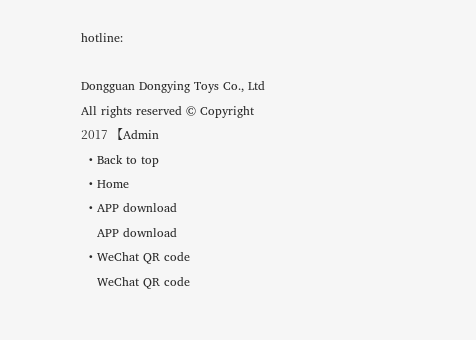hotline:

Dongguan Dongying Toys Co., Ltd All rights reserved © Copyright 2017 【Admin
  • Back to top
  • Home
  • APP download
    APP download
  • WeChat QR code
    WeChat QR code